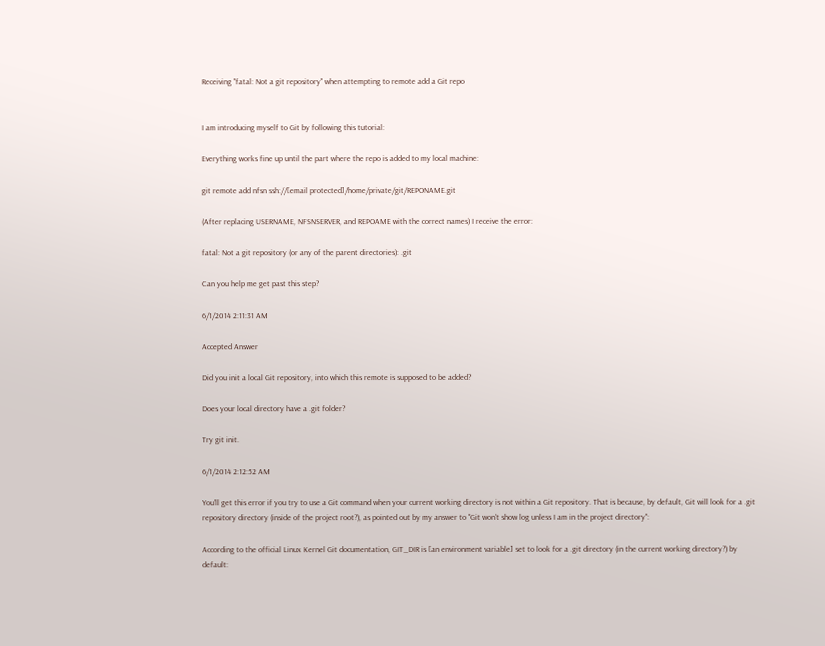Receiving "fatal: Not a git repository" when attempting to remote add a Git repo


I am introducing myself to Git by following this tutorial:

Everything works fine up until the part where the repo is added to my local machine:

git remote add nfsn ssh://[email protected]/home/private/git/REPONAME.git

(After replacing USERNAME, NFSNSERVER, and REPOAME with the correct names) I receive the error:

fatal: Not a git repository (or any of the parent directories): .git

Can you help me get past this step?

6/1/2014 2:11:31 AM

Accepted Answer

Did you init a local Git repository, into which this remote is supposed to be added?

Does your local directory have a .git folder?

Try git init.

6/1/2014 2:12:52 AM

You'll get this error if you try to use a Git command when your current working directory is not within a Git repository. That is because, by default, Git will look for a .git repository directory (inside of the project root?), as pointed out by my answer to "Git won't show log unless I am in the project directory":

According to the official Linux Kernel Git documentation, GIT_DIR is [an environment variable] set to look for a .git directory (in the current working directory?) by default: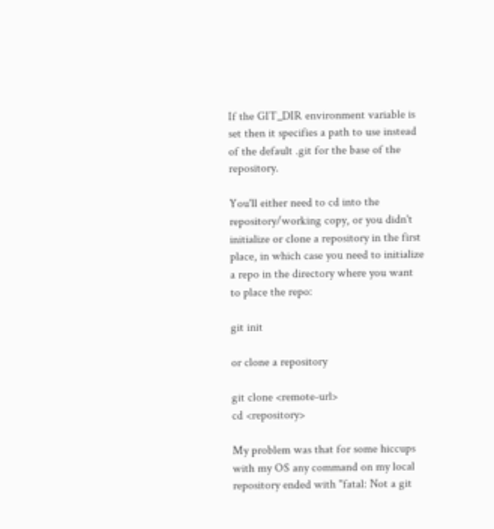If the GIT_DIR environment variable is set then it specifies a path to use instead of the default .git for the base of the repository.

You'll either need to cd into the repository/working copy, or you didn't initialize or clone a repository in the first place, in which case you need to initialize a repo in the directory where you want to place the repo:

git init

or clone a repository

git clone <remote-url>
cd <repository>

My problem was that for some hiccups with my OS any command on my local repository ended with "fatal: Not a git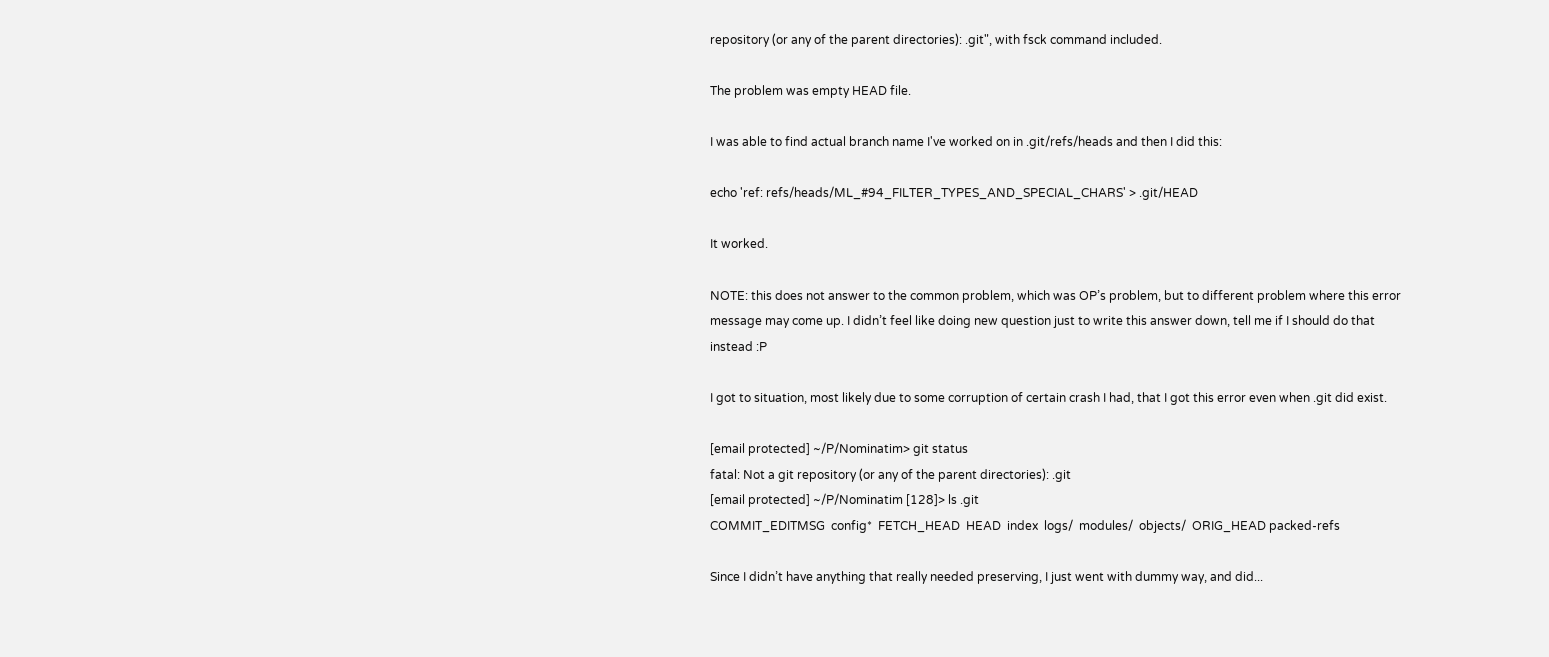repository (or any of the parent directories): .git", with fsck command included.

The problem was empty HEAD file.

I was able to find actual branch name I've worked on in .git/refs/heads and then I did this:

echo 'ref: refs/heads/ML_#94_FILTER_TYPES_AND_SPECIAL_CHARS' > .git/HEAD

It worked.

NOTE: this does not answer to the common problem, which was OP’s problem, but to different problem where this error message may come up. I didn’t feel like doing new question just to write this answer down, tell me if I should do that instead :P

I got to situation, most likely due to some corruption of certain crash I had, that I got this error even when .git did exist.

[email protected] ~/P/Nominatim> git status
fatal: Not a git repository (or any of the parent directories): .git
[email protected] ~/P/Nominatim [128]> ls .git
COMMIT_EDITMSG  config*  FETCH_HEAD  HEAD  index  logs/  modules/  objects/  ORIG_HEAD packed-refs

Since I didn’t have anything that really needed preserving, I just went with dummy way, and did...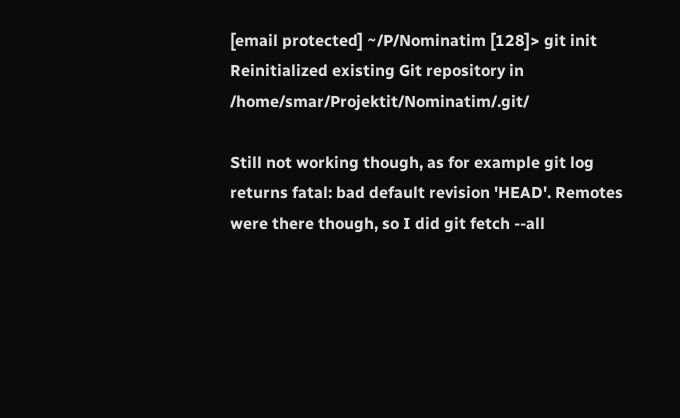[email protected] ~/P/Nominatim [128]> git init
Reinitialized existing Git repository in /home/smar/Projektit/Nominatim/.git/

Still not working though, as for example git log returns fatal: bad default revision 'HEAD'. Remotes were there though, so I did git fetch --all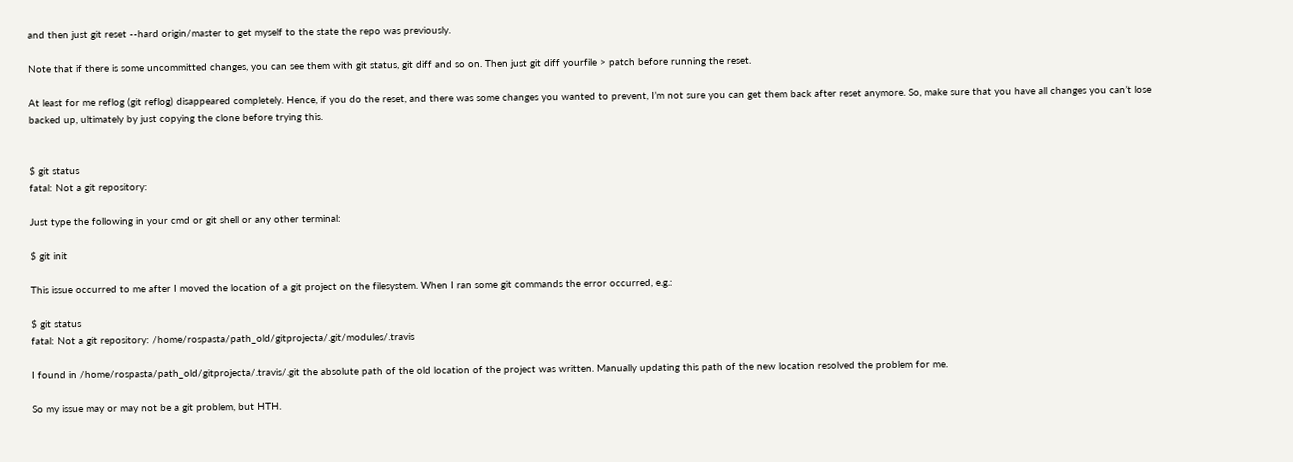and then just git reset --hard origin/master to get myself to the state the repo was previously.

Note that if there is some uncommitted changes, you can see them with git status, git diff and so on. Then just git diff yourfile > patch before running the reset.

At least for me reflog (git reflog) disappeared completely. Hence, if you do the reset, and there was some changes you wanted to prevent, I’m not sure you can get them back after reset anymore. So, make sure that you have all changes you can’t lose backed up, ultimately by just copying the clone before trying this.


$ git status
fatal: Not a git repository:

Just type the following in your cmd or git shell or any other terminal:

$ git init

This issue occurred to me after I moved the location of a git project on the filesystem. When I ran some git commands the error occurred, e.g.:

$ git status
fatal: Not a git repository: /home/rospasta/path_old/gitprojecta/.git/modules/.travis

I found in /home/rospasta/path_old/gitprojecta/.travis/.git the absolute path of the old location of the project was written. Manually updating this path of the new location resolved the problem for me.

So my issue may or may not be a git problem, but HTH.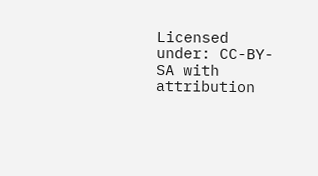Licensed under: CC-BY-SA with attribution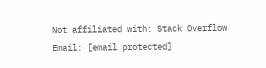Not affiliated with: Stack Overflow
Email: [email protected]